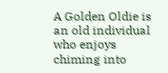A Golden Oldie is an old individual who enjoys chiming into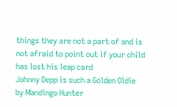things they are not a part of and is not afraid to point out if your child has lost his leap card
Johnny Depp is such a Golden Oldie
by Mandingo Hunter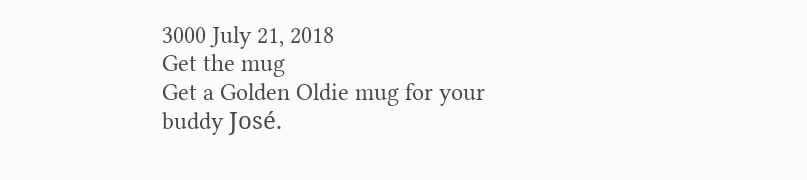3000 July 21, 2018
Get the mug
Get a Golden Oldie mug for your buddy José.